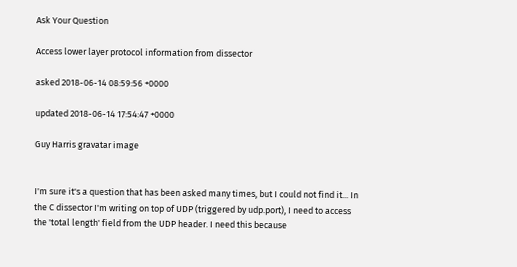Ask Your Question

Access lower layer protocol information from dissector

asked 2018-06-14 08:59:56 +0000

updated 2018-06-14 17:54:47 +0000

Guy Harris gravatar image


I'm sure it's a question that has been asked many times, but I could not find it... In the C dissector I'm writing on top of UDP (triggered by udp.port), I need to access the 'total length' field from the UDP header. I need this because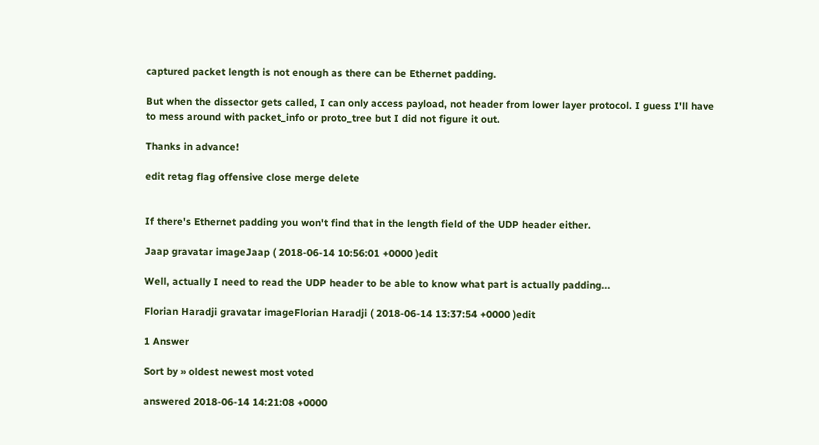captured packet length is not enough as there can be Ethernet padding.

But when the dissector gets called, I can only access payload, not header from lower layer protocol. I guess I'll have to mess around with packet_info or proto_tree but I did not figure it out.

Thanks in advance!

edit retag flag offensive close merge delete


If there's Ethernet padding you won't find that in the length field of the UDP header either.

Jaap gravatar imageJaap ( 2018-06-14 10:56:01 +0000 )edit

Well, actually I need to read the UDP header to be able to know what part is actually padding...

Florian Haradji gravatar imageFlorian Haradji ( 2018-06-14 13:37:54 +0000 )edit

1 Answer

Sort by » oldest newest most voted

answered 2018-06-14 14:21:08 +0000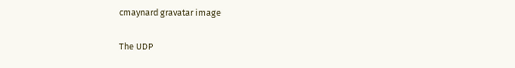cmaynard gravatar image

The UDP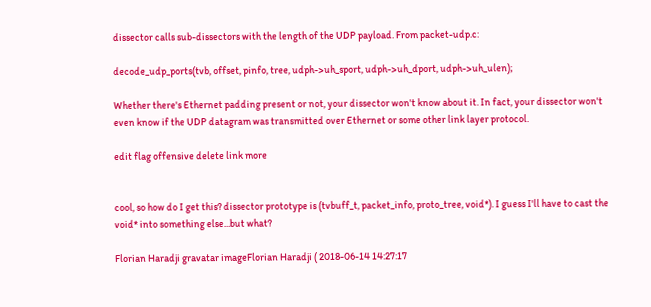dissector calls sub-dissectors with the length of the UDP payload. From packet-udp.c:

decode_udp_ports(tvb, offset, pinfo, tree, udph->uh_sport, udph->uh_dport, udph->uh_ulen);

Whether there's Ethernet padding present or not, your dissector won't know about it. In fact, your dissector won't even know if the UDP datagram was transmitted over Ethernet or some other link layer protocol.

edit flag offensive delete link more


cool, so how do I get this? dissector prototype is (tvbuff_t, packet_info, proto_tree, void*). I guess I'll have to cast the void* into something else...but what?

Florian Haradji gravatar imageFlorian Haradji ( 2018-06-14 14:27:17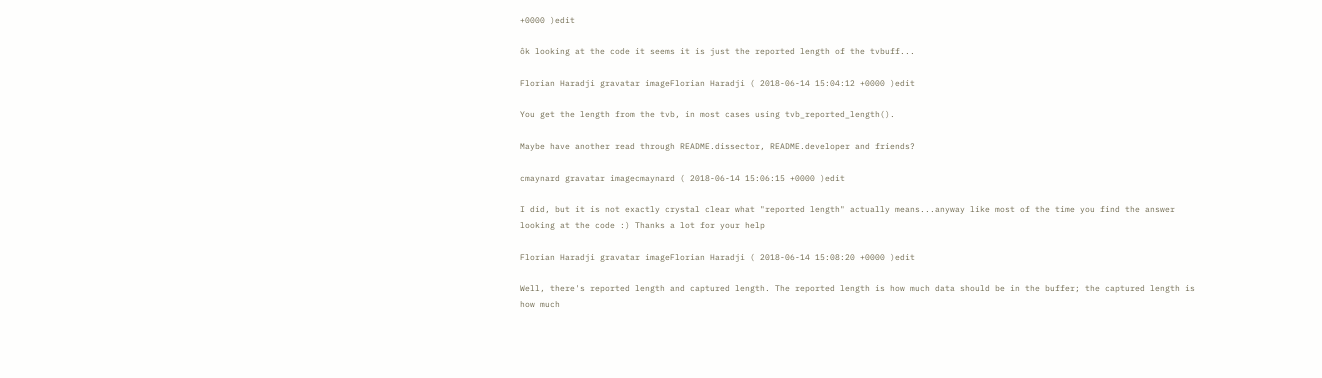+0000 )edit

ôk looking at the code it seems it is just the reported length of the tvbuff...

Florian Haradji gravatar imageFlorian Haradji ( 2018-06-14 15:04:12 +0000 )edit

You get the length from the tvb, in most cases using tvb_reported_length().

Maybe have another read through README.dissector, README.developer and friends?

cmaynard gravatar imagecmaynard ( 2018-06-14 15:06:15 +0000 )edit

I did, but it is not exactly crystal clear what "reported length" actually means...anyway like most of the time you find the answer looking at the code :) Thanks a lot for your help

Florian Haradji gravatar imageFlorian Haradji ( 2018-06-14 15:08:20 +0000 )edit

Well, there's reported length and captured length. The reported length is how much data should be in the buffer; the captured length is how much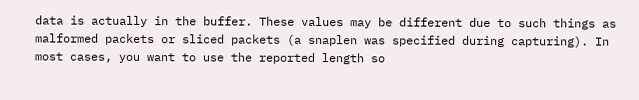data is actually in the buffer. These values may be different due to such things as malformed packets or sliced packets (a snaplen was specified during capturing). In most cases, you want to use the reported length so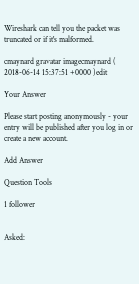Wireshark can tell you the packet was truncated or if it's malformed.

cmaynard gravatar imagecmaynard ( 2018-06-14 15:37:51 +0000 )edit

Your Answer

Please start posting anonymously - your entry will be published after you log in or create a new account.

Add Answer

Question Tools

1 follower


Asked: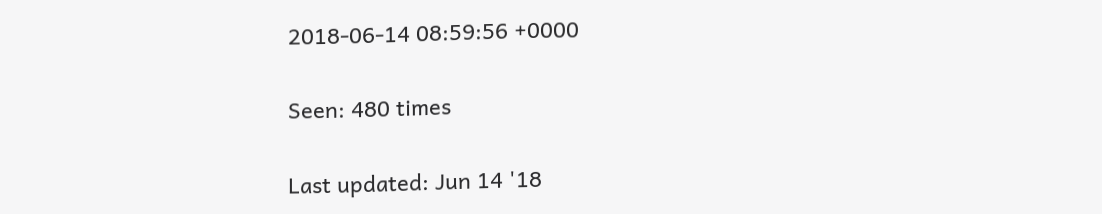2018-06-14 08:59:56 +0000

Seen: 480 times

Last updated: Jun 14 '18